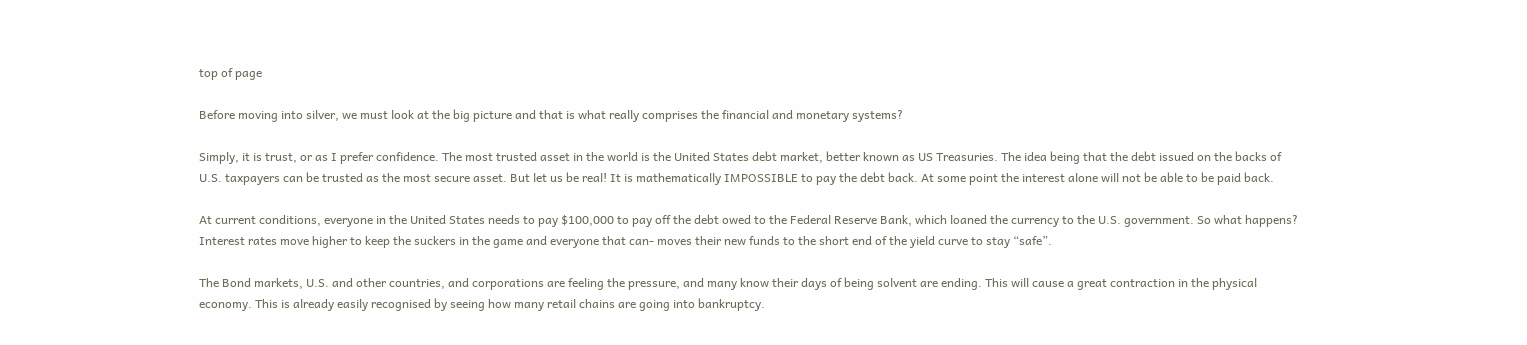top of page

Before moving into silver, we must look at the big picture and that is what really comprises the financial and monetary systems?

Simply, it is trust, or as I prefer confidence. The most trusted asset in the world is the United States debt market, better known as US Treasuries. The idea being that the debt issued on the backs of U.S. taxpayers can be trusted as the most secure asset. But let us be real! It is mathematically IMPOSSIBLE to pay the debt back. At some point the interest alone will not be able to be paid back.

At current conditions, everyone in the United States needs to pay $100,000 to pay off the debt owed to the Federal Reserve Bank, which loaned the currency to the U.S. government. So what happens? Interest rates move higher to keep the suckers in the game and everyone that can- moves their new funds to the short end of the yield curve to stay “safe”.

The Bond markets, U.S. and other countries, and corporations are feeling the pressure, and many know their days of being solvent are ending. This will cause a great contraction in the physical economy. This is already easily recognised by seeing how many retail chains are going into bankruptcy.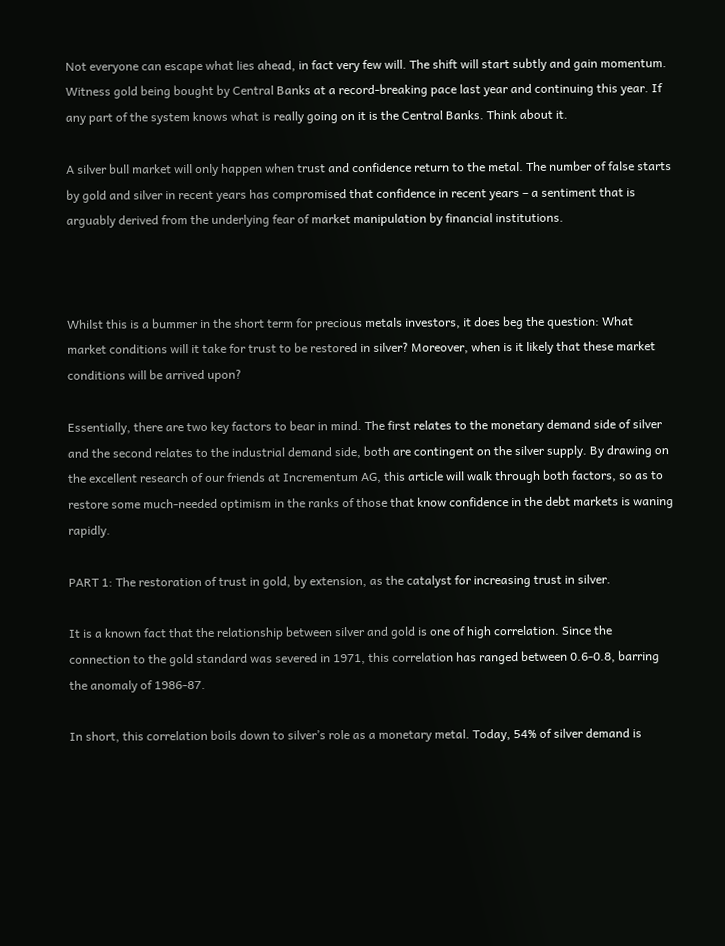Not everyone can escape what lies ahead, in fact very few will. The shift will start subtly and gain momentum. Witness gold being bought by Central Banks at a record-breaking pace last year and continuing this year. If any part of the system knows what is really going on it is the Central Banks. Think about it.

A silver bull market will only happen when trust and confidence return to the metal. The number of false starts by gold and silver in recent years has compromised that confidence in recent years – a sentiment that is arguably derived from the underlying fear of market manipulation by financial institutions.



Whilst this is a bummer in the short term for precious metals investors, it does beg the question: What market conditions will it take for trust to be restored in silver? Moreover, when is it likely that these market conditions will be arrived upon?

Essentially, there are two key factors to bear in mind. The first relates to the monetary demand side of silver and the second relates to the industrial demand side, both are contingent on the silver supply. By drawing on the excellent research of our friends at Incrementum AG, this article will walk through both factors, so as to restore some much-needed optimism in the ranks of those that know confidence in the debt markets is waning rapidly.

PART 1: The restoration of trust in gold, by extension, as the catalyst for increasing trust in silver.

It is a known fact that the relationship between silver and gold is one of high correlation. Since the connection to the gold standard was severed in 1971, this correlation has ranged between 0.6-0.8, barring the anomaly of 1986-87.

In short, this correlation boils down to silver’s role as a monetary metal. Today, 54% of silver demand is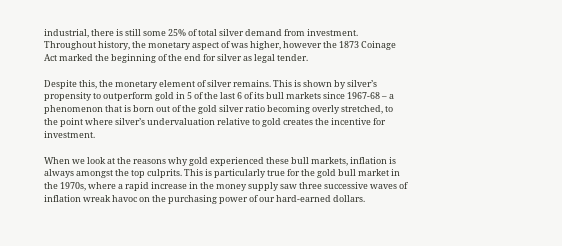industrial, there is still some 25% of total silver demand from investment. Throughout history, the monetary aspect of was higher, however the 1873 Coinage Act marked the beginning of the end for silver as legal tender.

Despite this, the monetary element of silver remains. This is shown by silver’s propensity to outperform gold in 5 of the last 6 of its bull markets since 1967-68 – a phenomenon that is born out of the gold silver ratio becoming overly stretched, to the point where silver’s undervaluation relative to gold creates the incentive for investment.

When we look at the reasons why gold experienced these bull markets, inflation is always amongst the top culprits. This is particularly true for the gold bull market in the 1970s, where a rapid increase in the money supply saw three successive waves of inflation wreak havoc on the purchasing power of our hard-earned dollars.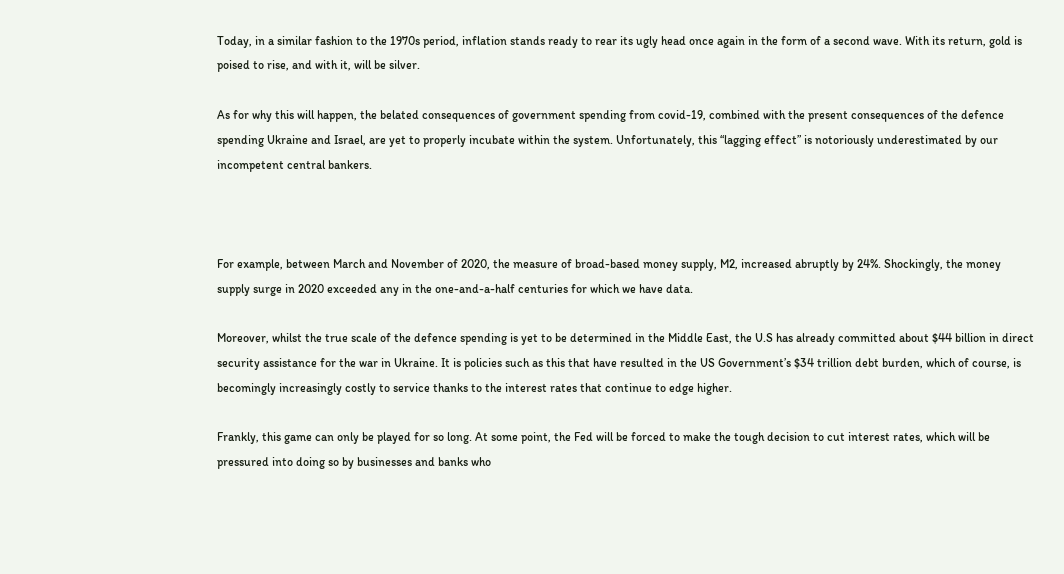Today, in a similar fashion to the 1970s period, inflation stands ready to rear its ugly head once again in the form of a second wave. With its return, gold is poised to rise, and with it, will be silver.

As for why this will happen, the belated consequences of government spending from covid-19, combined with the present consequences of the defence spending Ukraine and Israel, are yet to properly incubate within the system. Unfortunately, this “lagging effect” is notoriously underestimated by our incompetent central bankers.



For example, between March and November of 2020, the measure of broad-based money supply, M2, increased abruptly by 24%. Shockingly, the money supply surge in 2020 exceeded any in the one-and-a-half centuries for which we have data.

Moreover, whilst the true scale of the defence spending is yet to be determined in the Middle East, the U.S has already committed about $44 billion in direct security assistance for the war in Ukraine. It is policies such as this that have resulted in the US Government’s $34 trillion debt burden, which of course, is becomingly increasingly costly to service thanks to the interest rates that continue to edge higher.

Frankly, this game can only be played for so long. At some point, the Fed will be forced to make the tough decision to cut interest rates, which will be pressured into doing so by businesses and banks who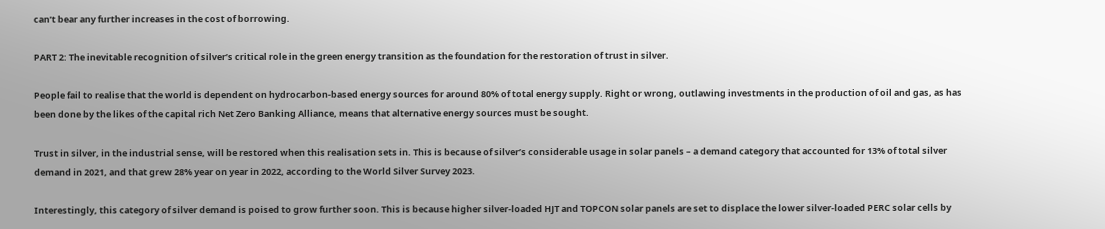can’t bear any further increases in the cost of borrowing.

PART 2: The inevitable recognition of silver’s critical role in the green energy transition as the foundation for the restoration of trust in silver.

People fail to realise that the world is dependent on hydrocarbon-based energy sources for around 80% of total energy supply. Right or wrong, outlawing investments in the production of oil and gas, as has been done by the likes of the capital rich Net Zero Banking Alliance, means that alternative energy sources must be sought.

Trust in silver, in the industrial sense, will be restored when this realisation sets in. This is because of silver’s considerable usage in solar panels – a demand category that accounted for 13% of total silver demand in 2021, and that grew 28% year on year in 2022, according to the World Silver Survey 2023.

Interestingly, this category of silver demand is poised to grow further soon. This is because higher silver-loaded HJT and TOPCON solar panels are set to displace the lower silver-loaded PERC solar cells by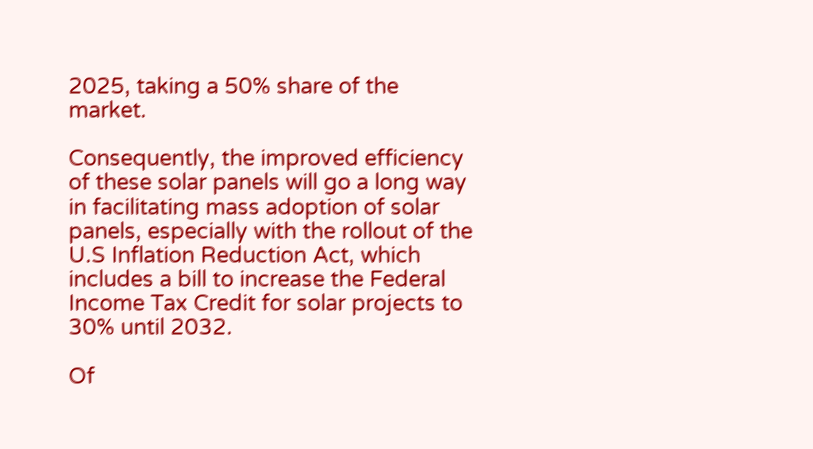2025, taking a 50% share of the market.

Consequently, the improved efficiency of these solar panels will go a long way in facilitating mass adoption of solar panels, especially with the rollout of the U.S Inflation Reduction Act, which includes a bill to increase the Federal Income Tax Credit for solar projects to 30% until 2032.

Of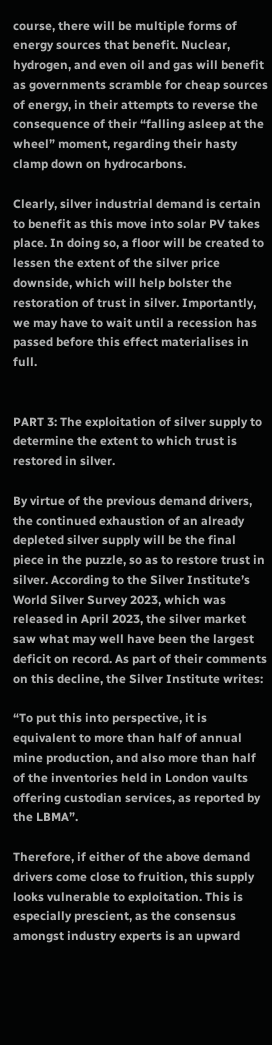course, there will be multiple forms of energy sources that benefit. Nuclear, hydrogen, and even oil and gas will benefit as governments scramble for cheap sources of energy, in their attempts to reverse the consequence of their “falling asleep at the wheel” moment, regarding their hasty clamp down on hydrocarbons.

Clearly, silver industrial demand is certain to benefit as this move into solar PV takes place. In doing so, a floor will be created to lessen the extent of the silver price downside, which will help bolster the restoration of trust in silver. Importantly, we may have to wait until a recession has passed before this effect materialises in full.


PART 3: The exploitation of silver supply to determine the extent to which trust is restored in silver.

By virtue of the previous demand drivers, the continued exhaustion of an already depleted silver supply will be the final piece in the puzzle, so as to restore trust in silver. According to the Silver Institute’s World Silver Survey 2023, which was released in April 2023, the silver market saw what may well have been the largest deficit on record. As part of their comments on this decline, the Silver Institute writes:

“To put this into perspective, it is equivalent to more than half of annual mine production, and also more than half of the inventories held in London vaults offering custodian services, as reported by the LBMA”.

Therefore, if either of the above demand drivers come close to fruition, this supply looks vulnerable to exploitation. This is especially prescient, as the consensus amongst industry experts is an upward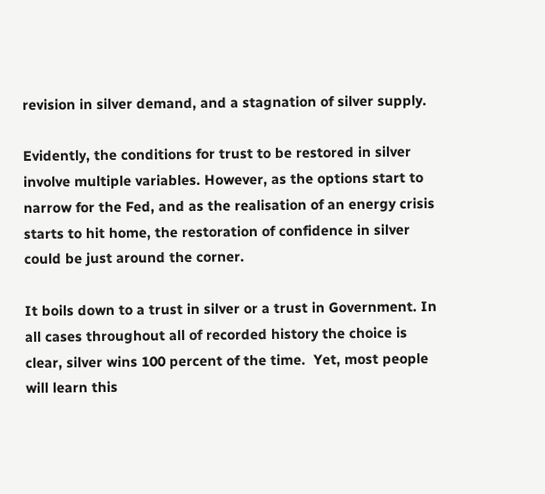revision in silver demand, and a stagnation of silver supply.

Evidently, the conditions for trust to be restored in silver involve multiple variables. However, as the options start to narrow for the Fed, and as the realisation of an energy crisis starts to hit home, the restoration of confidence in silver could be just around the corner.

It boils down to a trust in silver or a trust in Government. In all cases throughout all of recorded history the choice is clear, silver wins 100 percent of the time.  Yet, most people will learn this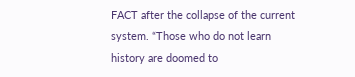FACT after the collapse of the current system. “Those who do not learn history are doomed to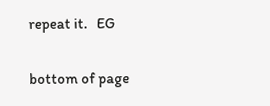repeat it.   EG

bottom of page